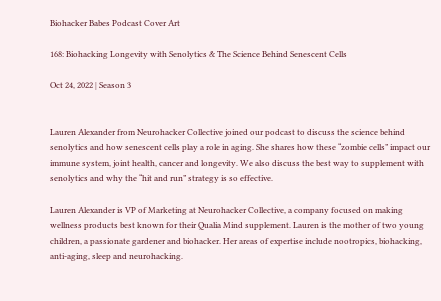Biohacker Babes Podcast Cover Art

168: Biohacking Longevity with Senolytics & The Science Behind Senescent Cells

Oct 24, 2022 | Season 3


Lauren Alexander from Neurohacker Collective joined our podcast to discuss the science behind senolytics and how senescent cells play a role in aging. She shares how these “zombie cells” impact our immune system, joint health, cancer and longevity. We also discuss the best way to supplement with senolytics and why the “hit and run” strategy is so effective.

Lauren Alexander is VP of Marketing at Neurohacker Collective, a company focused on making wellness products best known for their Qualia Mind supplement. Lauren is the mother of two young children, a passionate gardener and biohacker. Her areas of expertise include nootropics, biohacking, anti-aging, sleep and neurohacking.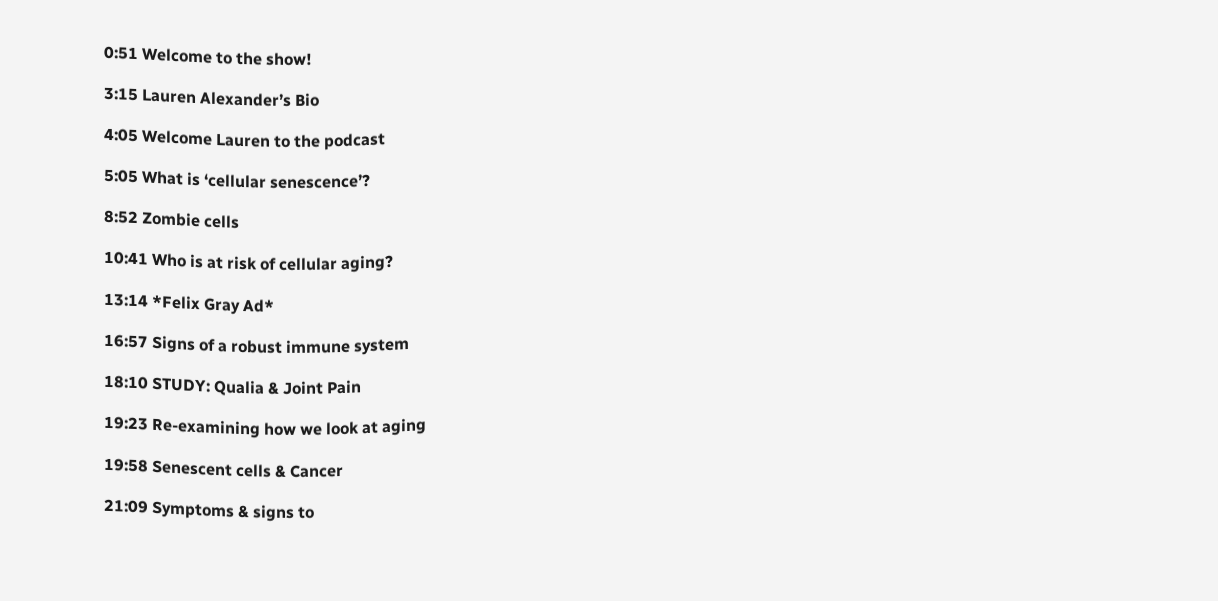0:51 Welcome to the show!

3:15 Lauren Alexander’s Bio

4:05 Welcome Lauren to the podcast

5:05 What is ‘cellular senescence’?

8:52 Zombie cells

10:41 Who is at risk of cellular aging?

13:14 *Felix Gray Ad*

16:57 Signs of a robust immune system

18:10 STUDY: Qualia & Joint Pain

19:23 Re-examining how we look at aging

19:58 Senescent cells & Cancer

21:09 Symptoms & signs to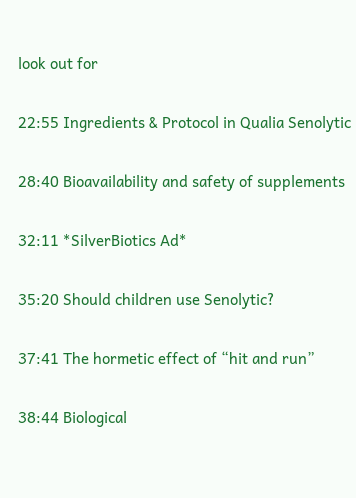look out for

22:55 Ingredients & Protocol in Qualia Senolytic

28:40 Bioavailability and safety of supplements

32:11 *SilverBiotics Ad*

35:20 Should children use Senolytic?

37:41 The hormetic effect of “hit and run”

38:44 Biological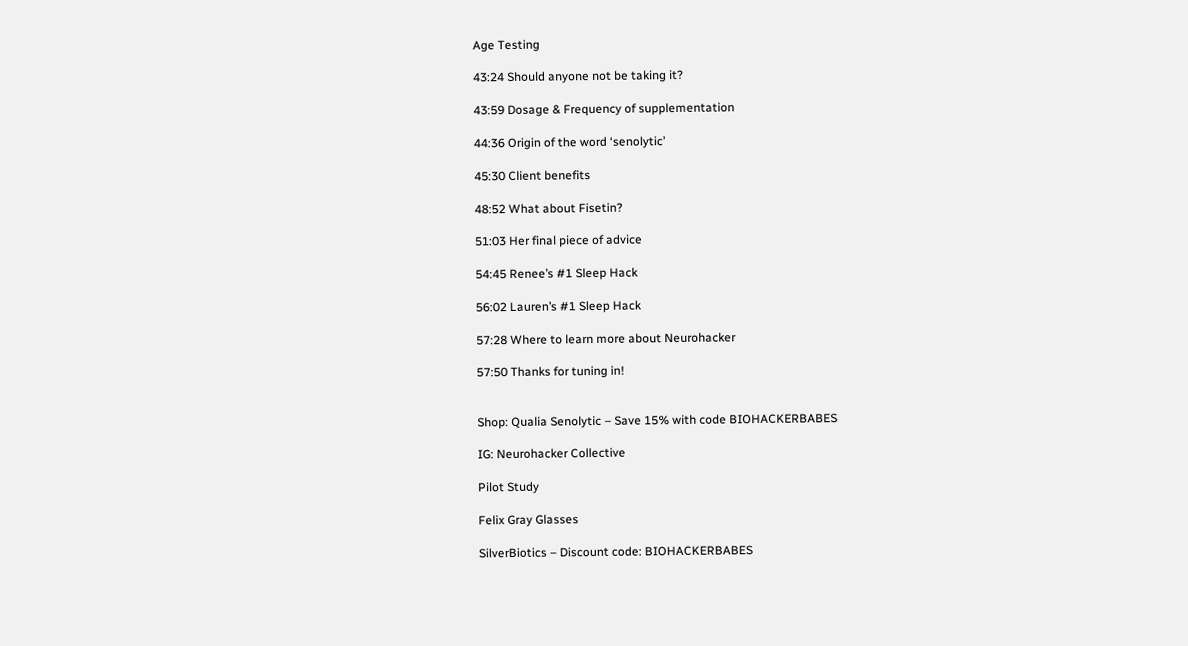Age Testing

43:24 Should anyone not be taking it?

43:59 Dosage & Frequency of supplementation

44:36 Origin of the word ‘senolytic’

45:30 Client benefits

48:52 What about Fisetin?

51:03 Her final piece of advice

54:45 Renee’s #1 Sleep Hack

56:02 Lauren’s #1 Sleep Hack

57:28 Where to learn more about Neurohacker

57:50 Thanks for tuning in!


Shop: Qualia Senolytic – Save 15% with code BIOHACKERBABES

IG: Neurohacker Collective

Pilot Study

Felix Gray Glasses

SilverBiotics – Discount code: BIOHACKERBABES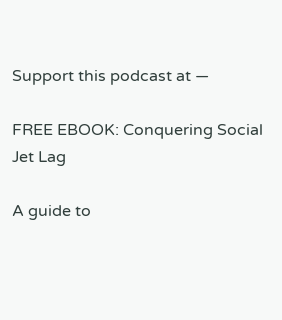Support this podcast at —

FREE EBOOK: Conquering Social Jet Lag

A guide to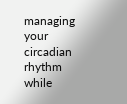managing your circadian rhythm while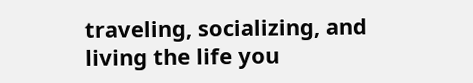traveling, socializing, and living the life you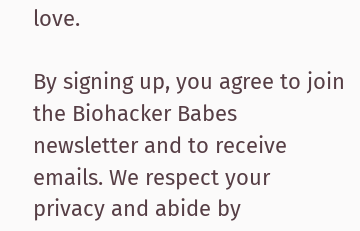love.

By signing up, you agree to join the Biohacker Babes newsletter and to receive emails. We respect your privacy and abide by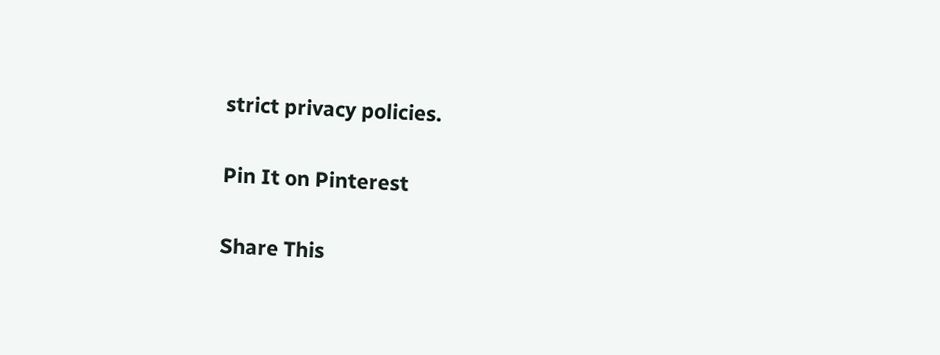strict privacy policies.

Pin It on Pinterest

Share This